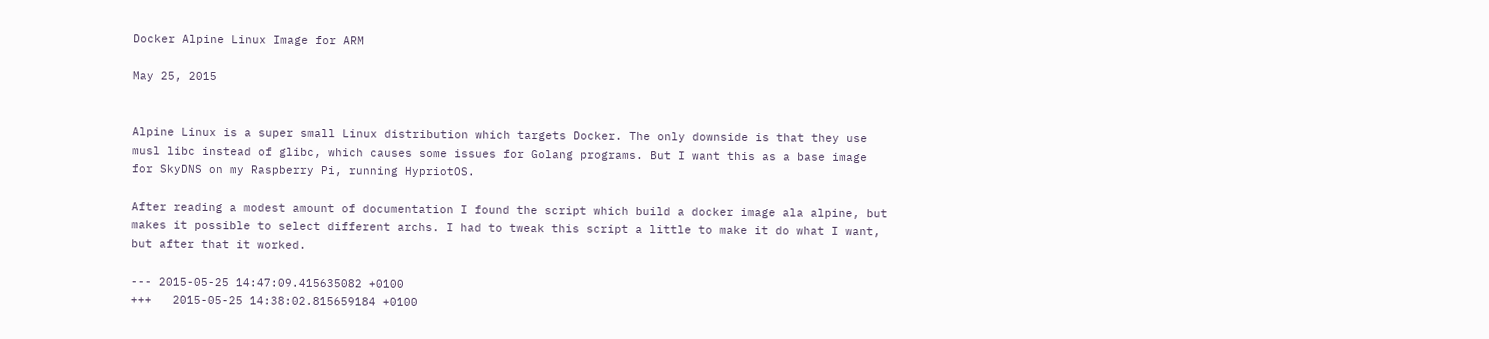Docker Alpine Linux Image for ARM

May 25, 2015


Alpine Linux is a super small Linux distribution which targets Docker. The only downside is that they use musl libc instead of glibc, which causes some issues for Golang programs. But I want this as a base image for SkyDNS on my Raspberry Pi, running HypriotOS.

After reading a modest amount of documentation I found the script which build a docker image ala alpine, but makes it possible to select different archs. I had to tweak this script a little to make it do what I want, but after that it worked.

--- 2015-05-25 14:47:09.415635082 +0100
+++   2015-05-25 14:38:02.815659184 +0100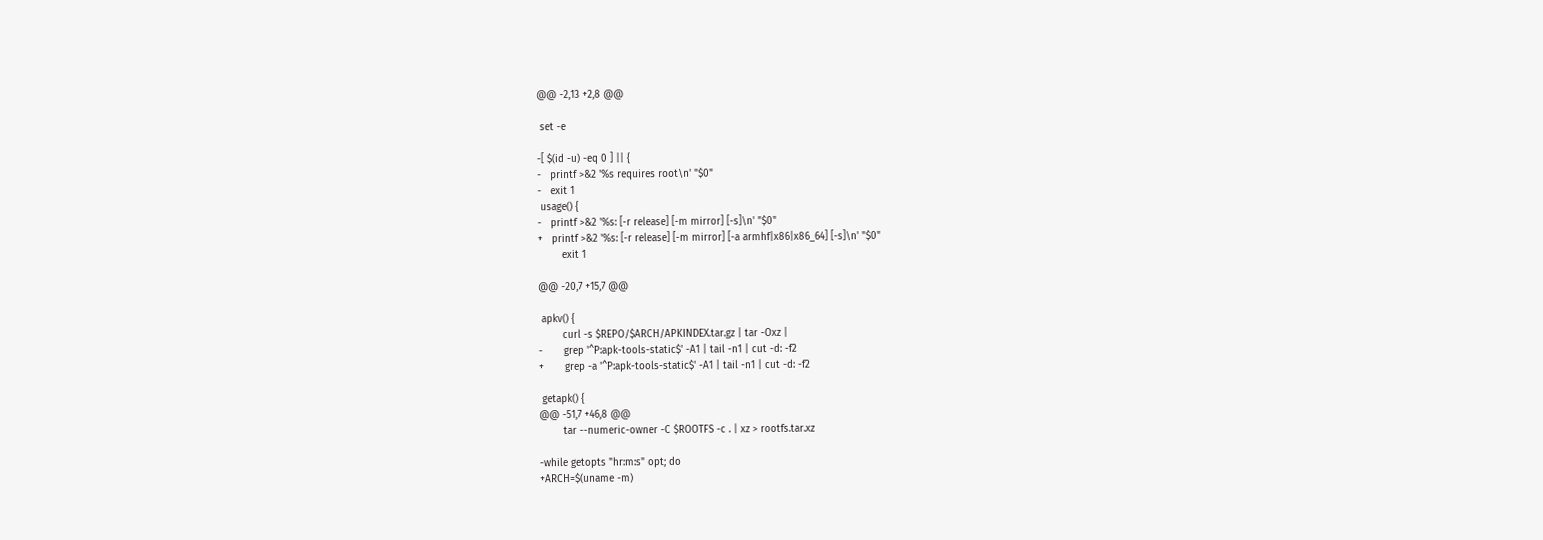@@ -2,13 +2,8 @@

 set -e

-[ $(id -u) -eq 0 ] || {
-   printf >&2 '%s requires root\n' "$0"
-   exit 1
 usage() {
-   printf >&2 '%s: [-r release] [-m mirror] [-s]\n' "$0"
+   printf >&2 '%s: [-r release] [-m mirror] [-a armhf|x86|x86_64] [-s]\n' "$0"
        exit 1

@@ -20,7 +15,7 @@

 apkv() {
        curl -s $REPO/$ARCH/APKINDEX.tar.gz | tar -Oxz |
-       grep '^P:apk-tools-static$' -A1 | tail -n1 | cut -d: -f2
+       grep -a '^P:apk-tools-static$' -A1 | tail -n1 | cut -d: -f2

 getapk() {
@@ -51,7 +46,8 @@
        tar --numeric-owner -C $ROOTFS -c . | xz > rootfs.tar.xz

-while getopts "hr:m:s" opt; do
+ARCH=$(uname -m)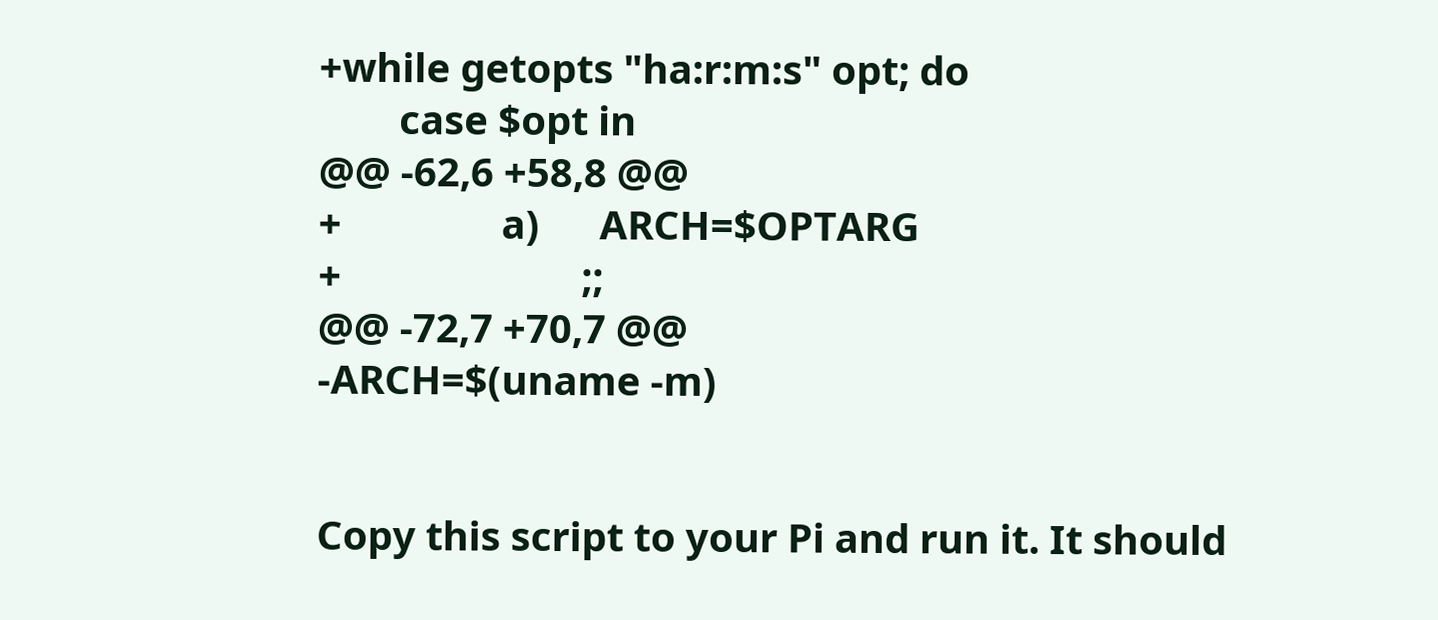+while getopts "ha:r:m:s" opt; do
        case $opt in
@@ -62,6 +58,8 @@
+                a)      ARCH=$OPTARG
+                        ;;
@@ -72,7 +70,7 @@
-ARCH=$(uname -m)


Copy this script to your Pi and run it. It should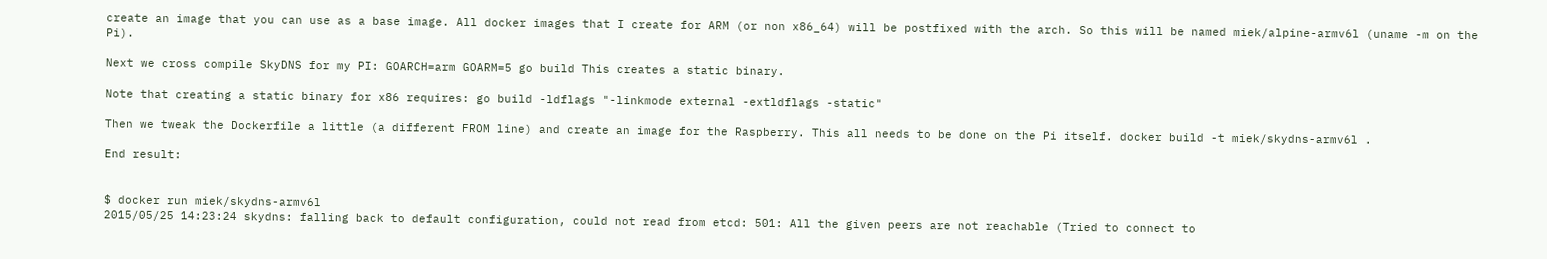create an image that you can use as a base image. All docker images that I create for ARM (or non x86_64) will be postfixed with the arch. So this will be named miek/alpine-armv6l (uname -m on the Pi).

Next we cross compile SkyDNS for my PI: GOARCH=arm GOARM=5 go build This creates a static binary.

Note that creating a static binary for x86 requires: go build -ldflags "-linkmode external -extldflags -static"

Then we tweak the Dockerfile a little (a different FROM line) and create an image for the Raspberry. This all needs to be done on the Pi itself. docker build -t miek/skydns-armv6l .

End result:


$ docker run miek/skydns-armv6l
2015/05/25 14:23:24 skydns: falling back to default configuration, could not read from etcd: 501: All the given peers are not reachable (Tried to connect to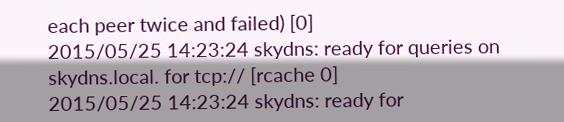each peer twice and failed) [0]
2015/05/25 14:23:24 skydns: ready for queries on skydns.local. for tcp:// [rcache 0]
2015/05/25 14:23:24 skydns: ready for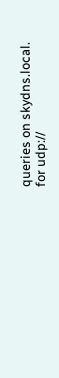queries on skydns.local. for udp://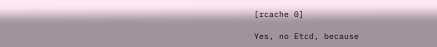[rcache 0]

Yes, no Etcd, because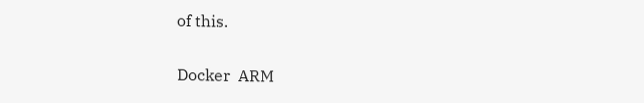of this.

Docker  ARM